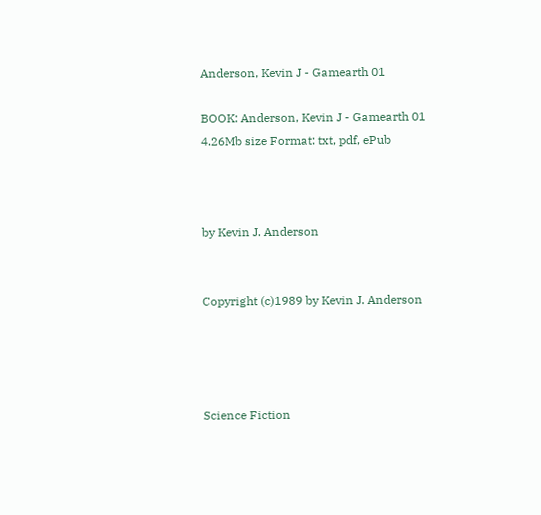Anderson, Kevin J - Gamearth 01

BOOK: Anderson, Kevin J - Gamearth 01
4.26Mb size Format: txt, pdf, ePub



by Kevin J. Anderson


Copyright (c)1989 by Kevin J. Anderson




Science Fiction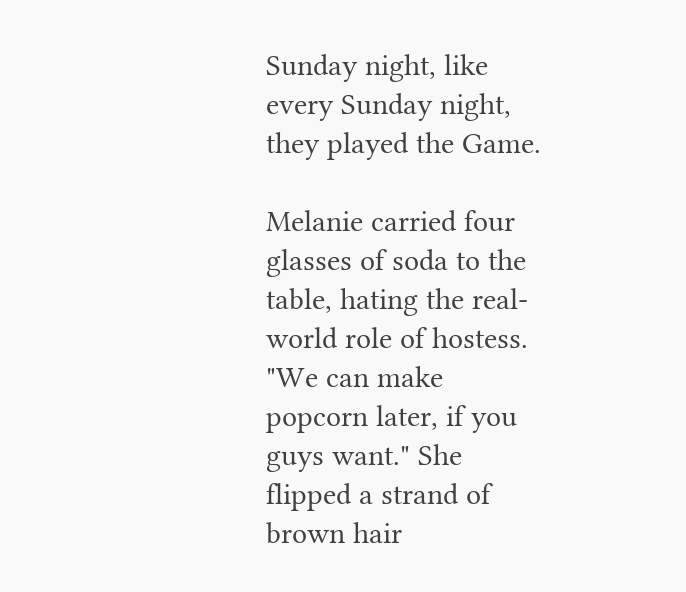Sunday night, like every Sunday night, they played the Game.

Melanie carried four glasses of soda to the table, hating the real-world role of hostess. "We can make popcorn later, if you guys want." She flipped a strand of brown hair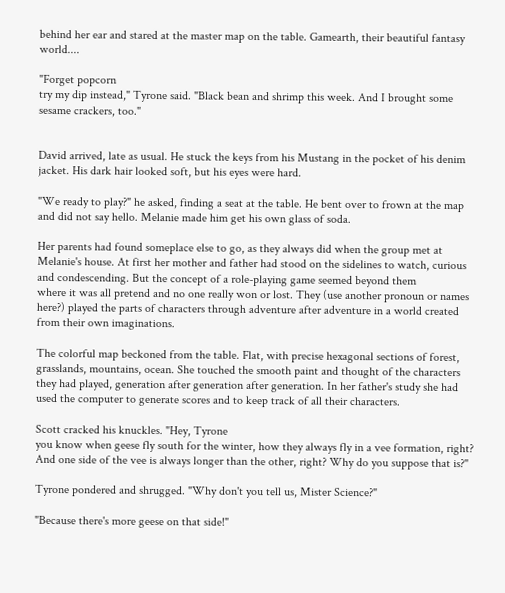behind her ear and stared at the master map on the table. Gamearth, their beautiful fantasy world....

"Forget popcorn
try my dip instead," Tyrone said. "Black bean and shrimp this week. And I brought some sesame crackers, too."


David arrived, late as usual. He stuck the keys from his Mustang in the pocket of his denim jacket. His dark hair looked soft, but his eyes were hard.

"We ready to play?" he asked, finding a seat at the table. He bent over to frown at the map and did not say hello. Melanie made him get his own glass of soda.

Her parents had found someplace else to go, as they always did when the group met at Melanie's house. At first her mother and father had stood on the sidelines to watch, curious and condescending. But the concept of a role-playing game seemed beyond them
where it was all pretend and no one really won or lost. They (use another pronoun or names here?) played the parts of characters through adventure after adventure in a world created from their own imaginations.

The colorful map beckoned from the table. Flat, with precise hexagonal sections of forest, grasslands, mountains, ocean. She touched the smooth paint and thought of the characters they had played, generation after generation after generation. In her father's study she had used the computer to generate scores and to keep track of all their characters.

Scott cracked his knuckles. "Hey, Tyrone
you know when geese fly south for the winter, how they always fly in a vee formation, right? And one side of the vee is always longer than the other, right? Why do you suppose that is?"

Tyrone pondered and shrugged. "Why don't you tell us, Mister Science?"

"Because there's more geese on that side!"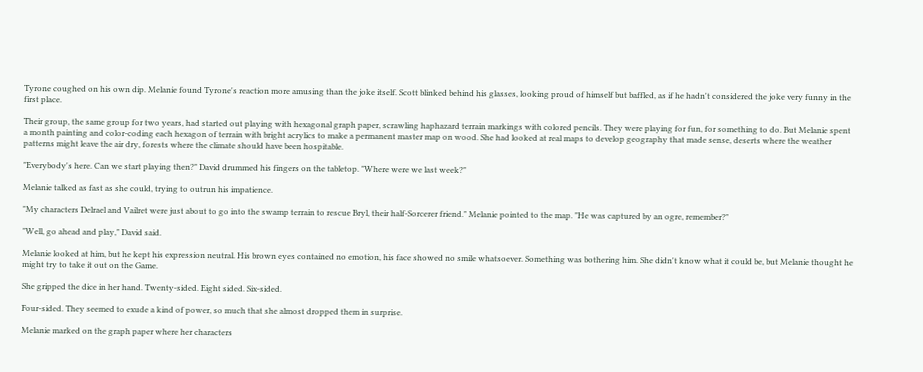Tyrone coughed on his own dip. Melanie found Tyrone's reaction more amusing than the joke itself. Scott blinked behind his glasses, looking proud of himself but baffled, as if he hadn't considered the joke very funny in the first place.

Their group, the same group for two years, had started out playing with hexagonal graph paper, scrawling haphazard terrain markings with colored pencils. They were playing for fun, for something to do. But Melanie spent a month painting and color-coding each hexagon of terrain with bright acrylics to make a permanent master map on wood. She had looked at real maps to develop geography that made sense, deserts where the weather patterns might leave the air dry, forests where the climate should have been hospitable.

"Everybody's here. Can we start playing then?" David drummed his fingers on the tabletop. "Where were we last week?"

Melanie talked as fast as she could, trying to outrun his impatience.

"My characters Delrael and Vailret were just about to go into the swamp terrain to rescue Bryl, their half-Sorcerer friend." Melanie pointed to the map. "He was captured by an ogre, remember?"

"Well, go ahead and play," David said.

Melanie looked at him, but he kept his expression neutral. His brown eyes contained no emotion, his face showed no smile whatsoever. Something was bothering him. She didn't know what it could be, but Melanie thought he might try to take it out on the Game.

She gripped the dice in her hand. Twenty-sided. Eight sided. Six-sided.

Four-sided. They seemed to exude a kind of power, so much that she almost dropped them in surprise.

Melanie marked on the graph paper where her characters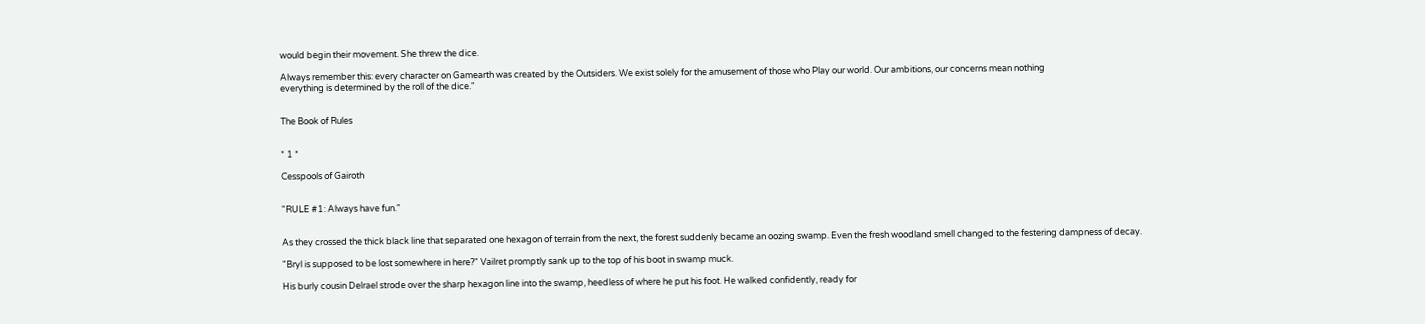would begin their movement. She threw the dice.

Always remember this: every character on Gamearth was created by the Outsiders. We exist solely for the amusement of those who Play our world. Our ambitions, our concerns mean nothing
everything is determined by the roll of the dice."


The Book of Rules


* 1 *

Cesspools of Gairoth


"RULE #1: Always have fun."


As they crossed the thick black line that separated one hexagon of terrain from the next, the forest suddenly became an oozing swamp. Even the fresh woodland smell changed to the festering dampness of decay.

"Bryl is supposed to be lost somewhere in here?" Vailret promptly sank up to the top of his boot in swamp muck.

His burly cousin Delrael strode over the sharp hexagon line into the swamp, heedless of where he put his foot. He walked confidently, ready for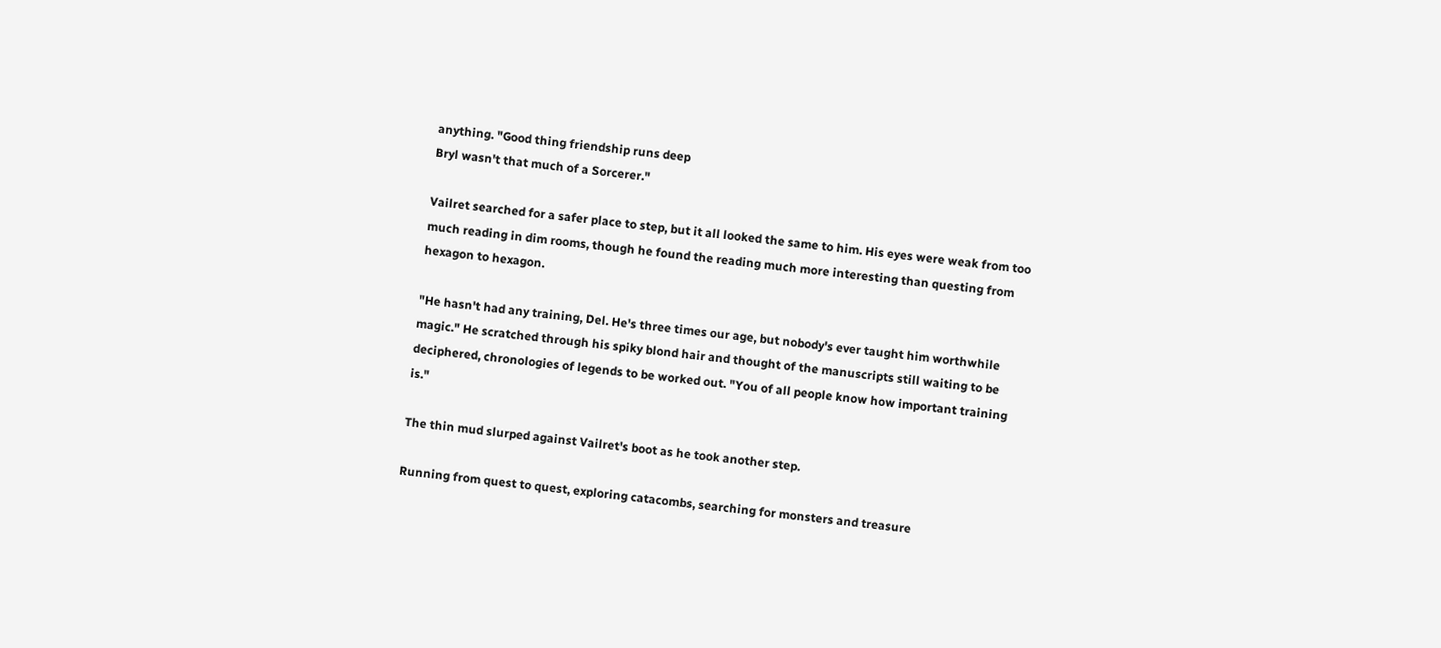anything. "Good thing friendship runs deep
Bryl wasn't that much of a Sorcerer."

Vailret searched for a safer place to step, but it all looked the same to him. His eyes were weak from too much reading in dim rooms, though he found the reading much more interesting than questing from hexagon to hexagon.

"He hasn't had any training, Del. He's three times our age, but nobody's ever taught him worthwhile magic." He scratched through his spiky blond hair and thought of the manuscripts still waiting to be deciphered, chronologies of legends to be worked out. "You of all people know how important training is."

The thin mud slurped against Vailret's boot as he took another step.

Running from quest to quest, exploring catacombs, searching for monsters and treasure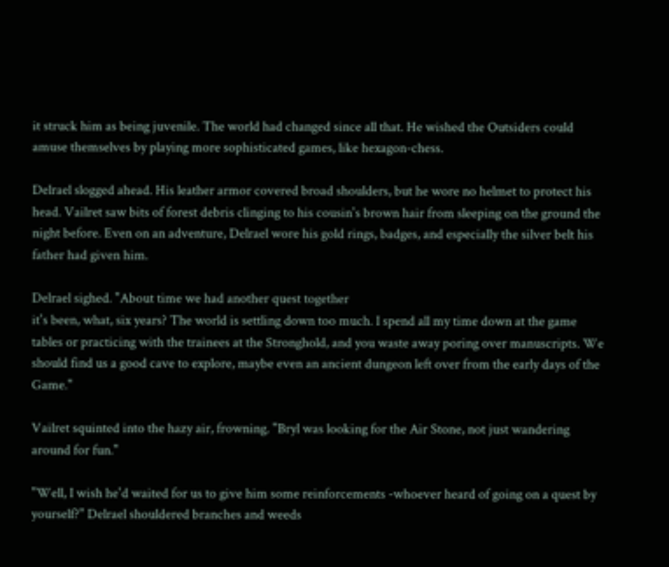it struck him as being juvenile. The world had changed since all that. He wished the Outsiders could amuse themselves by playing more sophisticated games, like hexagon-chess.

Delrael slogged ahead. His leather armor covered broad shoulders, but he wore no helmet to protect his head. Vailret saw bits of forest debris clinging to his cousin's brown hair from sleeping on the ground the night before. Even on an adventure, Delrael wore his gold rings, badges, and especially the silver belt his father had given him.

Delrael sighed. "About time we had another quest together
it's been, what, six years? The world is settling down too much. I spend all my time down at the game tables or practicing with the trainees at the Stronghold, and you waste away poring over manuscripts. We should find us a good cave to explore, maybe even an ancient dungeon left over from the early days of the Game."

Vailret squinted into the hazy air, frowning. "Bryl was looking for the Air Stone, not just wandering around for fun."

"Well, I wish he'd waited for us to give him some reinforcements -whoever heard of going on a quest by yourself?" Delrael shouldered branches and weeds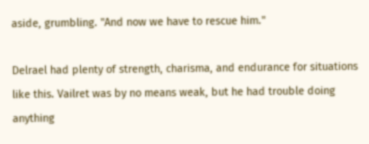aside, grumbling. "And now we have to rescue him."

Delrael had plenty of strength, charisma, and endurance for situations like this. Vailret was by no means weak, but he had trouble doing anything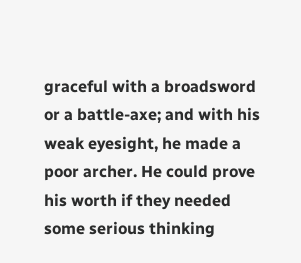graceful with a broadsword or a battle-axe; and with his weak eyesight, he made a poor archer. He could prove his worth if they needed some serious thinking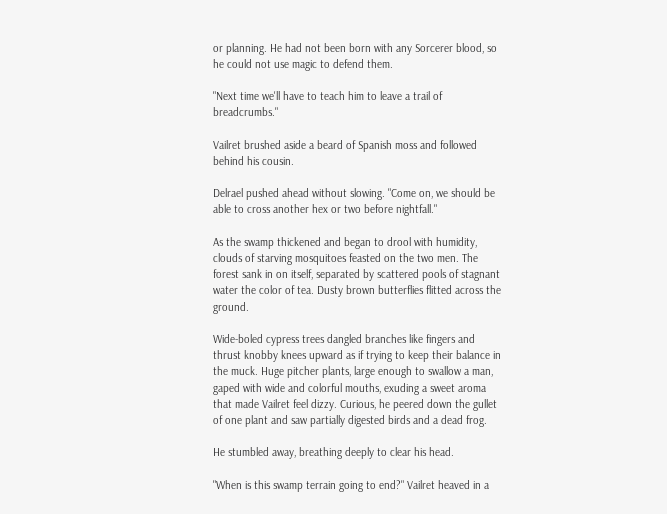or planning. He had not been born with any Sorcerer blood, so he could not use magic to defend them.

"Next time we'll have to teach him to leave a trail of breadcrumbs."

Vailret brushed aside a beard of Spanish moss and followed behind his cousin.

Delrael pushed ahead without slowing. "Come on, we should be able to cross another hex or two before nightfall."

As the swamp thickened and began to drool with humidity, clouds of starving mosquitoes feasted on the two men. The forest sank in on itself, separated by scattered pools of stagnant water the color of tea. Dusty brown butterflies flitted across the ground.

Wide-boled cypress trees dangled branches like fingers and thrust knobby knees upward as if trying to keep their balance in the muck. Huge pitcher plants, large enough to swallow a man, gaped with wide and colorful mouths, exuding a sweet aroma that made Vailret feel dizzy. Curious, he peered down the gullet of one plant and saw partially digested birds and a dead frog.

He stumbled away, breathing deeply to clear his head.

"When is this swamp terrain going to end?" Vailret heaved in a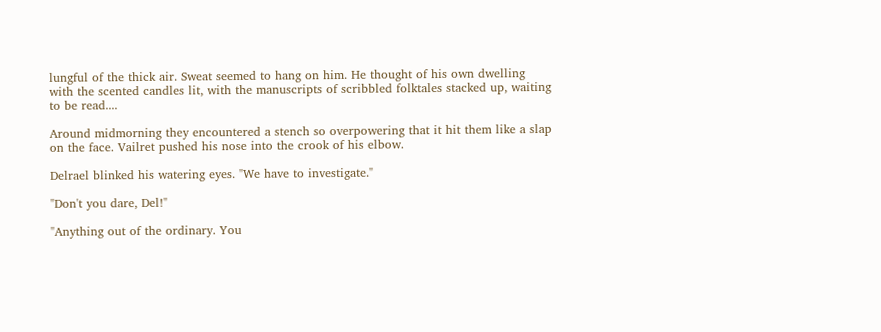lungful of the thick air. Sweat seemed to hang on him. He thought of his own dwelling with the scented candles lit, with the manuscripts of scribbled folktales stacked up, waiting to be read....

Around midmorning they encountered a stench so overpowering that it hit them like a slap on the face. Vailret pushed his nose into the crook of his elbow.

Delrael blinked his watering eyes. "We have to investigate."

"Don't you dare, Del!"

"Anything out of the ordinary. You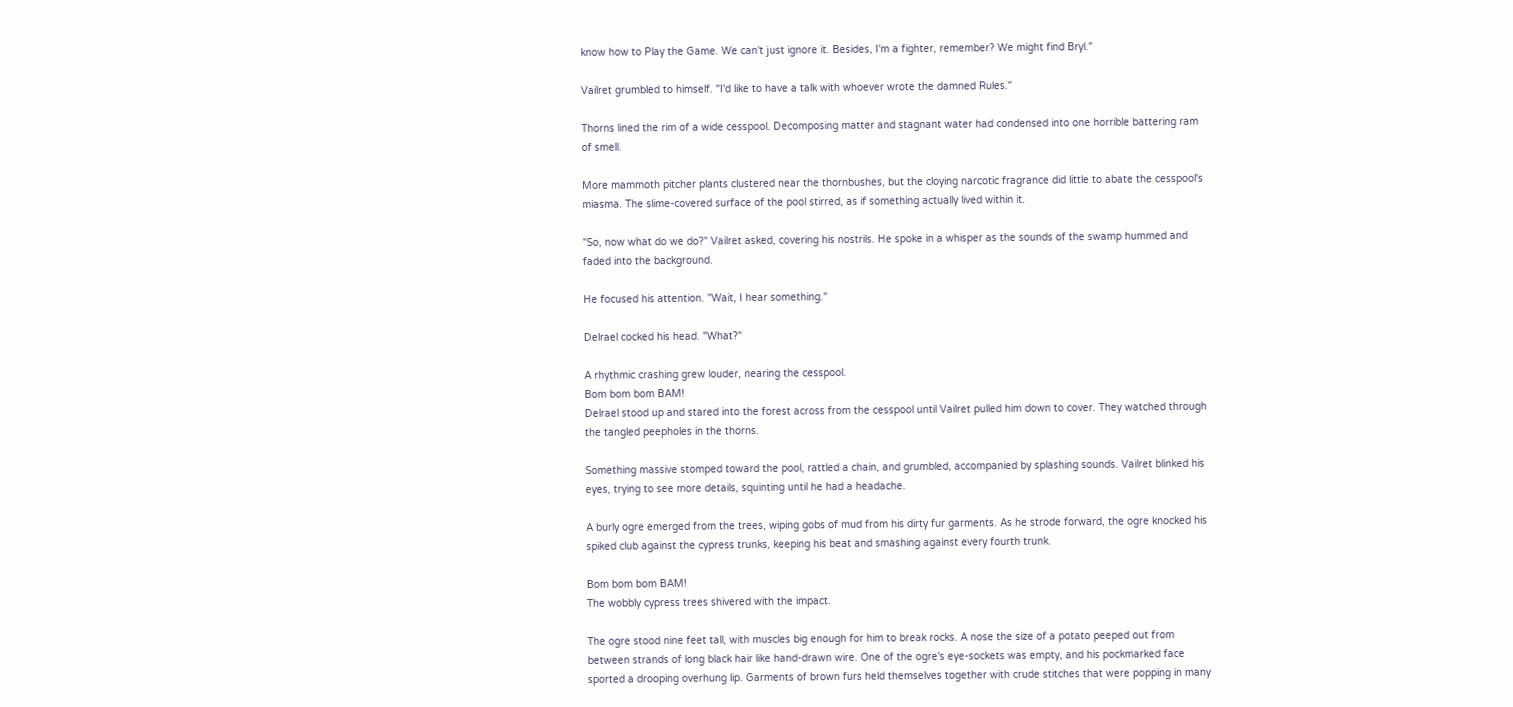know how to Play the Game. We can't just ignore it. Besides, I'm a fighter, remember? We might find Bryl."

Vailret grumbled to himself. "I'd like to have a talk with whoever wrote the damned Rules."

Thorns lined the rim of a wide cesspool. Decomposing matter and stagnant water had condensed into one horrible battering ram of smell.

More mammoth pitcher plants clustered near the thornbushes, but the cloying narcotic fragrance did little to abate the cesspool's miasma. The slime-covered surface of the pool stirred, as if something actually lived within it.

"So, now what do we do?" Vailret asked, covering his nostrils. He spoke in a whisper as the sounds of the swamp hummed and faded into the background.

He focused his attention. "Wait, I hear something."

Delrael cocked his head. "What?"

A rhythmic crashing grew louder, nearing the cesspool.
Bom bom bom BAM!
Delrael stood up and stared into the forest across from the cesspool until Vailret pulled him down to cover. They watched through the tangled peepholes in the thorns.

Something massive stomped toward the pool, rattled a chain, and grumbled, accompanied by splashing sounds. Vailret blinked his eyes, trying to see more details, squinting until he had a headache.

A burly ogre emerged from the trees, wiping gobs of mud from his dirty fur garments. As he strode forward, the ogre knocked his spiked club against the cypress trunks, keeping his beat and smashing against every fourth trunk.

Bom bom bom BAM!
The wobbly cypress trees shivered with the impact.

The ogre stood nine feet tall, with muscles big enough for him to break rocks. A nose the size of a potato peeped out from between strands of long black hair like hand-drawn wire. One of the ogre's eye-sockets was empty, and his pockmarked face sported a drooping overhung lip. Garments of brown furs held themselves together with crude stitches that were popping in many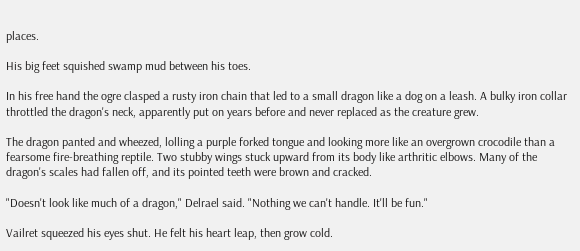places.

His big feet squished swamp mud between his toes.

In his free hand the ogre clasped a rusty iron chain that led to a small dragon like a dog on a leash. A bulky iron collar throttled the dragon's neck, apparently put on years before and never replaced as the creature grew.

The dragon panted and wheezed, lolling a purple forked tongue and looking more like an overgrown crocodile than a fearsome fire-breathing reptile. Two stubby wings stuck upward from its body like arthritic elbows. Many of the dragon's scales had fallen off, and its pointed teeth were brown and cracked.

"Doesn't look like much of a dragon," Delrael said. "Nothing we can't handle. It'll be fun."

Vailret squeezed his eyes shut. He felt his heart leap, then grow cold.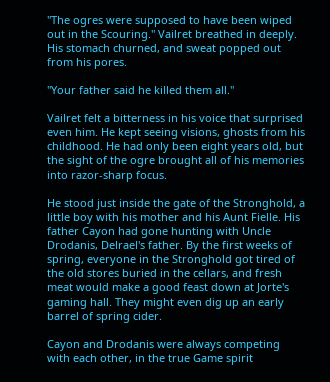"The ogres were supposed to have been wiped out in the Scouring." Vailret breathed in deeply. His stomach churned, and sweat popped out from his pores.

"Your father said he killed them all."

Vailret felt a bitterness in his voice that surprised even him. He kept seeing visions, ghosts from his childhood. He had only been eight years old, but the sight of the ogre brought all of his memories into razor-sharp focus.

He stood just inside the gate of the Stronghold, a little boy with his mother and his Aunt Fielle. His father Cayon had gone hunting with Uncle Drodanis, Delrael's father. By the first weeks of spring, everyone in the Stronghold got tired of the old stores buried in the cellars, and fresh meat would make a good feast down at Jorte's gaming hall. They might even dig up an early barrel of spring cider.

Cayon and Drodanis were always competing with each other, in the true Game spirit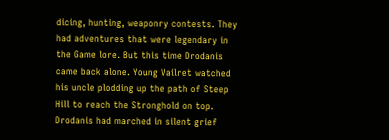dicing, hunting, weaponry contests. They had adventures that were legendary in the Game lore. But this time Drodanis came back alone. Young Vailret watched his uncle plodding up the path of Steep Hill to reach the Stronghold on top. Drodanis had marched in silent grief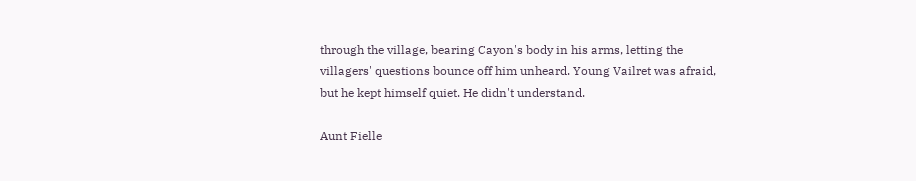through the village, bearing Cayon's body in his arms, letting the villagers' questions bounce off him unheard. Young Vailret was afraid, but he kept himself quiet. He didn't understand.

Aunt Fielle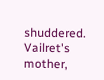shuddered. Vailret's mother,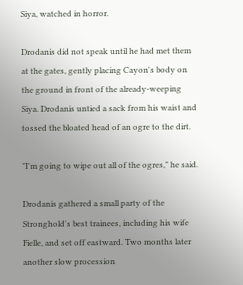Siya, watched in horror.

Drodanis did not speak until he had met them at the gates, gently placing Cayon's body on the ground in front of the already-weeping Siya. Drodanis untied a sack from his waist and tossed the bloated head of an ogre to the dirt.

"I'm going to wipe out all of the ogres," he said.

Drodanis gathered a small party of the Stronghold's best trainees, including his wife Fielle, and set off eastward. Two months later another slow procession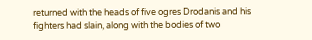returned with the heads of five ogres Drodanis and his fighters had slain, along with the bodies of two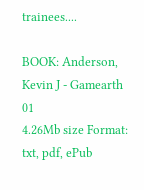trainees....

BOOK: Anderson, Kevin J - Gamearth 01
4.26Mb size Format: txt, pdf, ePub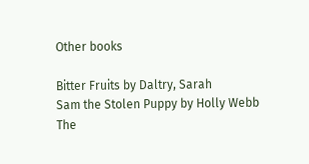Other books

Bitter Fruits by Daltry, Sarah
Sam the Stolen Puppy by Holly Webb
The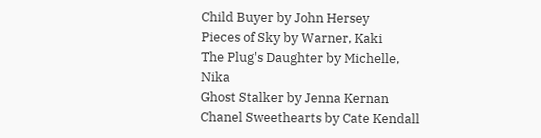Child Buyer by John Hersey
Pieces of Sky by Warner, Kaki
The Plug's Daughter by Michelle, Nika
Ghost Stalker by Jenna Kernan
Chanel Sweethearts by Cate Kendall